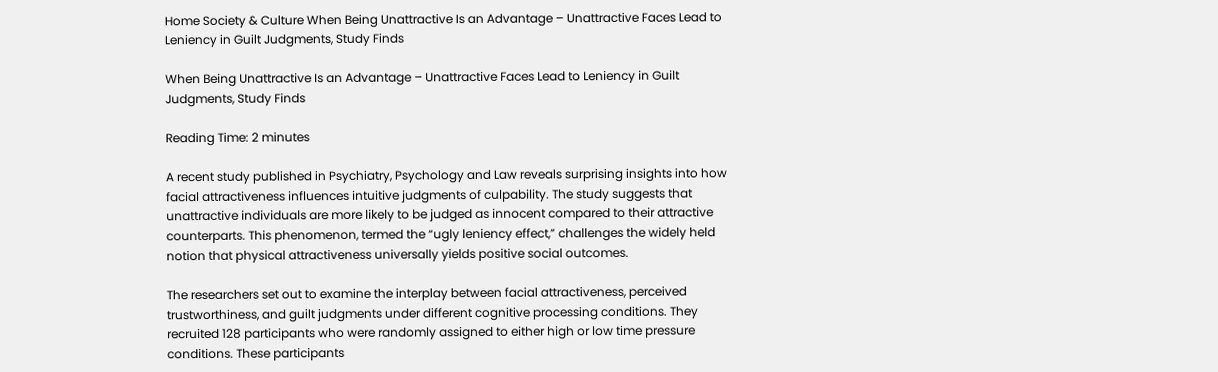Home Society & Culture When Being Unattractive Is an Advantage – Unattractive Faces Lead to Leniency in Guilt Judgments, Study Finds

When Being Unattractive Is an Advantage – Unattractive Faces Lead to Leniency in Guilt Judgments, Study Finds

Reading Time: 2 minutes

A recent study published in Psychiatry, Psychology and Law reveals surprising insights into how facial attractiveness influences intuitive judgments of culpability. The study suggests that unattractive individuals are more likely to be judged as innocent compared to their attractive counterparts. This phenomenon, termed the “ugly leniency effect,” challenges the widely held notion that physical attractiveness universally yields positive social outcomes.

The researchers set out to examine the interplay between facial attractiveness, perceived trustworthiness, and guilt judgments under different cognitive processing conditions. They recruited 128 participants who were randomly assigned to either high or low time pressure conditions. These participants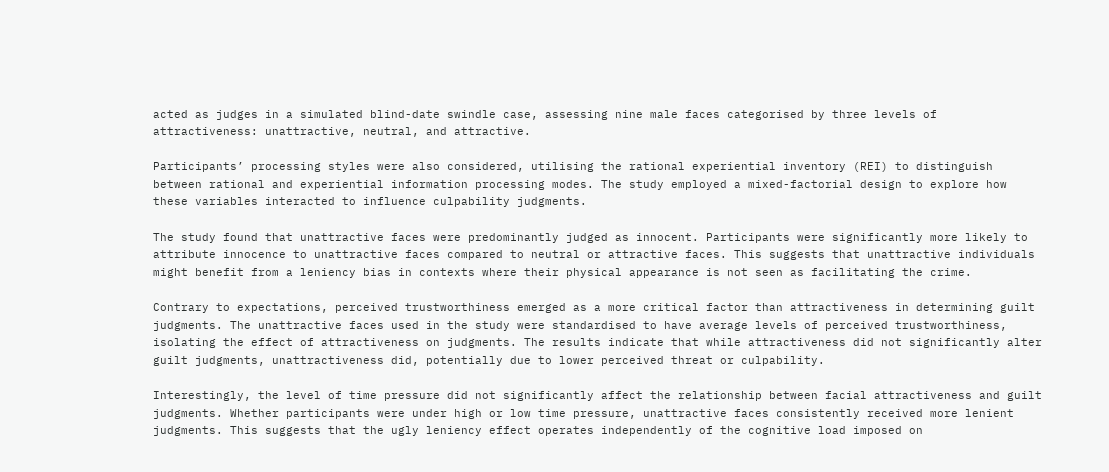acted as judges in a simulated blind-date swindle case, assessing nine male faces categorised by three levels of attractiveness: unattractive, neutral, and attractive.

Participants’ processing styles were also considered, utilising the rational experiential inventory (REI) to distinguish between rational and experiential information processing modes. The study employed a mixed-factorial design to explore how these variables interacted to influence culpability judgments.

The study found that unattractive faces were predominantly judged as innocent. Participants were significantly more likely to attribute innocence to unattractive faces compared to neutral or attractive faces. This suggests that unattractive individuals might benefit from a leniency bias in contexts where their physical appearance is not seen as facilitating the crime.

Contrary to expectations, perceived trustworthiness emerged as a more critical factor than attractiveness in determining guilt judgments. The unattractive faces used in the study were standardised to have average levels of perceived trustworthiness, isolating the effect of attractiveness on judgments. The results indicate that while attractiveness did not significantly alter guilt judgments, unattractiveness did, potentially due to lower perceived threat or culpability.

Interestingly, the level of time pressure did not significantly affect the relationship between facial attractiveness and guilt judgments. Whether participants were under high or low time pressure, unattractive faces consistently received more lenient judgments. This suggests that the ugly leniency effect operates independently of the cognitive load imposed on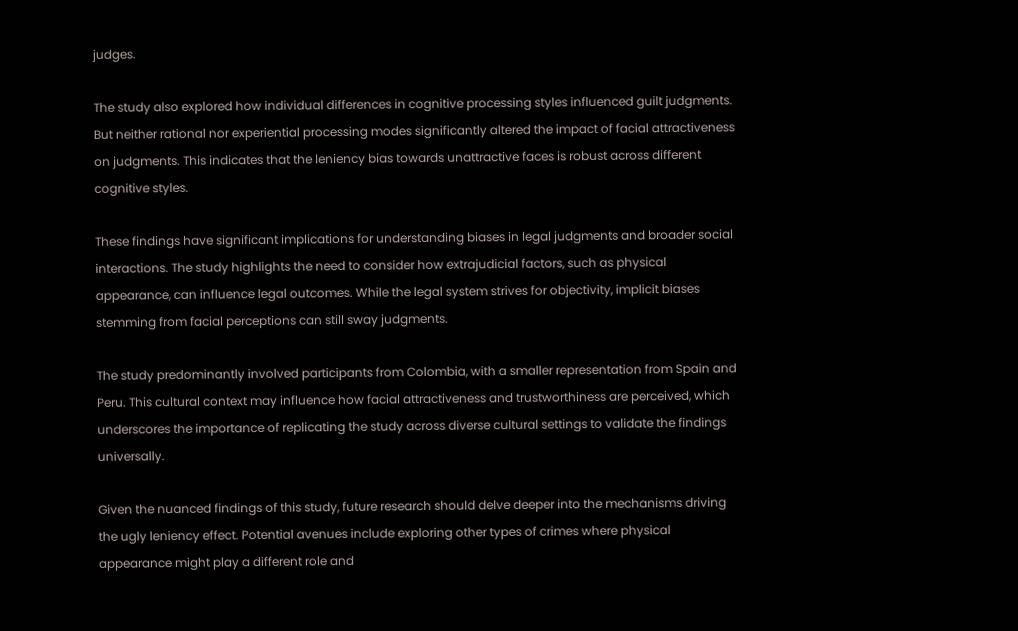judges.

The study also explored how individual differences in cognitive processing styles influenced guilt judgments. But neither rational nor experiential processing modes significantly altered the impact of facial attractiveness on judgments. This indicates that the leniency bias towards unattractive faces is robust across different cognitive styles.

These findings have significant implications for understanding biases in legal judgments and broader social interactions. The study highlights the need to consider how extrajudicial factors, such as physical appearance, can influence legal outcomes. While the legal system strives for objectivity, implicit biases stemming from facial perceptions can still sway judgments.

The study predominantly involved participants from Colombia, with a smaller representation from Spain and Peru. This cultural context may influence how facial attractiveness and trustworthiness are perceived, which underscores the importance of replicating the study across diverse cultural settings to validate the findings universally.

Given the nuanced findings of this study, future research should delve deeper into the mechanisms driving the ugly leniency effect. Potential avenues include exploring other types of crimes where physical appearance might play a different role and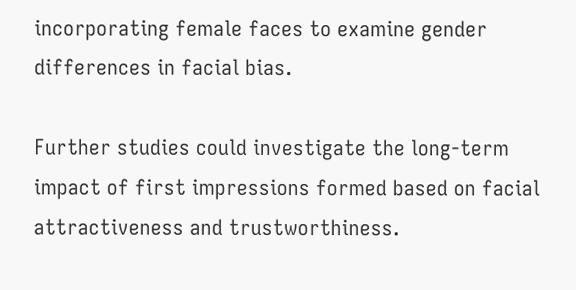incorporating female faces to examine gender differences in facial bias.

Further studies could investigate the long-term impact of first impressions formed based on facial attractiveness and trustworthiness.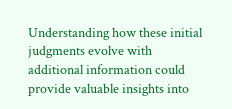Understanding how these initial judgments evolve with additional information could provide valuable insights into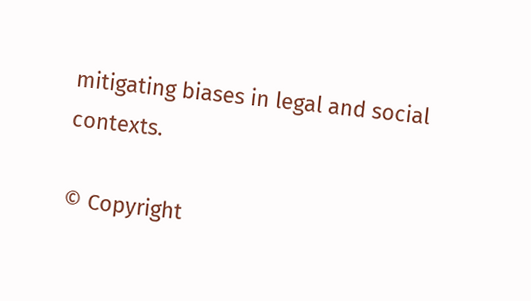mitigating biases in legal and social contexts.

© Copyright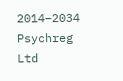2014–2034 Psychreg Ltd